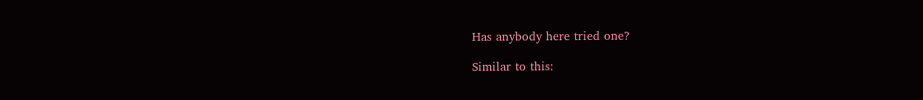Has anybody here tried one?

Similar to this: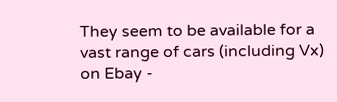They seem to be available for a vast range of cars (including Vx) on Ebay -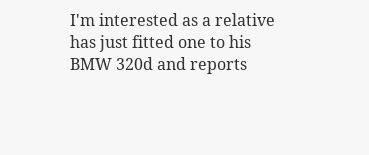I'm interested as a relative has just fitted one to his BMW 320d and reports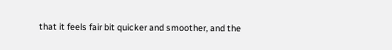that it feels fair bit quicker and smoother, and the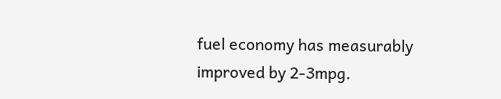fuel economy has measurably improved by 2-3mpg.